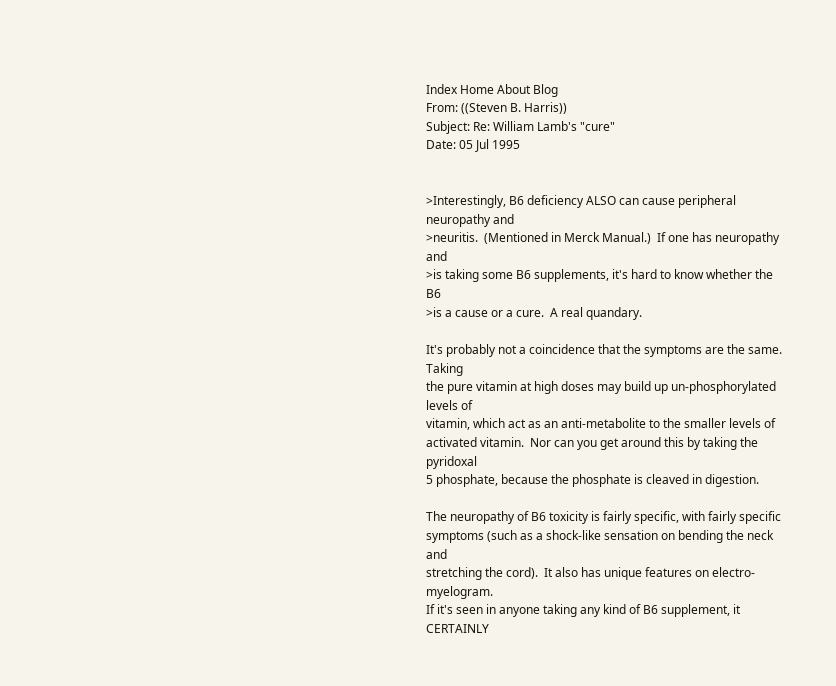Index Home About Blog
From: ((Steven B. Harris))
Subject: Re: William Lamb's "cure"
Date: 05 Jul 1995


>Interestingly, B6 deficiency ALSO can cause peripheral neuropathy and
>neuritis.  (Mentioned in Merck Manual.)  If one has neuropathy and
>is taking some B6 supplements, it's hard to know whether the B6
>is a cause or a cure.  A real quandary.

It's probably not a coincidence that the symptoms are the same.  Taking
the pure vitamin at high doses may build up un-phosphorylated levels of
vitamin, which act as an anti-metabolite to the smaller levels of
activated vitamin.  Nor can you get around this by taking the pyridoxal
5 phosphate, because the phosphate is cleaved in digestion.

The neuropathy of B6 toxicity is fairly specific, with fairly specific
symptoms (such as a shock-like sensation on bending the neck and
stretching the cord).  It also has unique features on electro-myelogram.
If it's seen in anyone taking any kind of B6 supplement, it CERTAINLY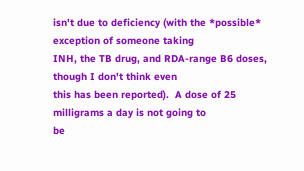isn't due to deficiency (with the *possible* exception of someone taking
INH, the TB drug, and RDA-range B6 doses, though I don't think even
this has been reported).  A dose of 25 milligrams a day is not going to
be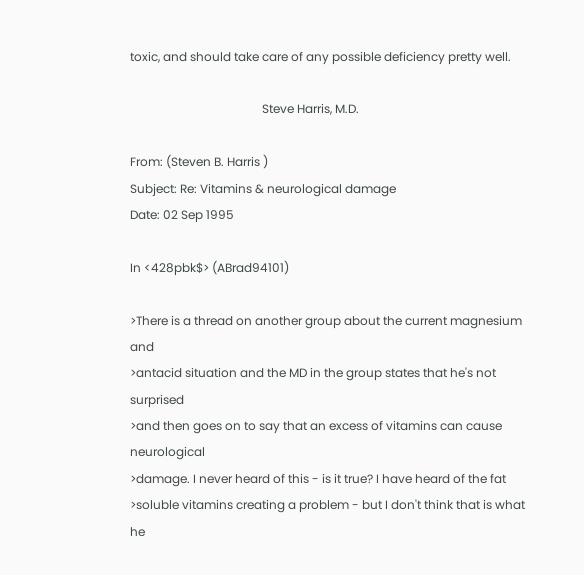toxic, and should take care of any possible deficiency pretty well.

                                            Steve Harris, M.D.

From: (Steven B. Harris )
Subject: Re: Vitamins & neurological damage
Date: 02 Sep 1995

In <428pbk$> (ABrad94101)

>There is a thread on another group about the current magnesium and
>antacid situation and the MD in the group states that he's not surprised
>and then goes on to say that an excess of vitamins can cause neurological
>damage. I never heard of this - is it true? I have heard of the fat
>soluble vitamins creating a problem - but I don't think that is what he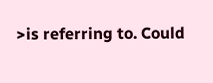>is referring to. Could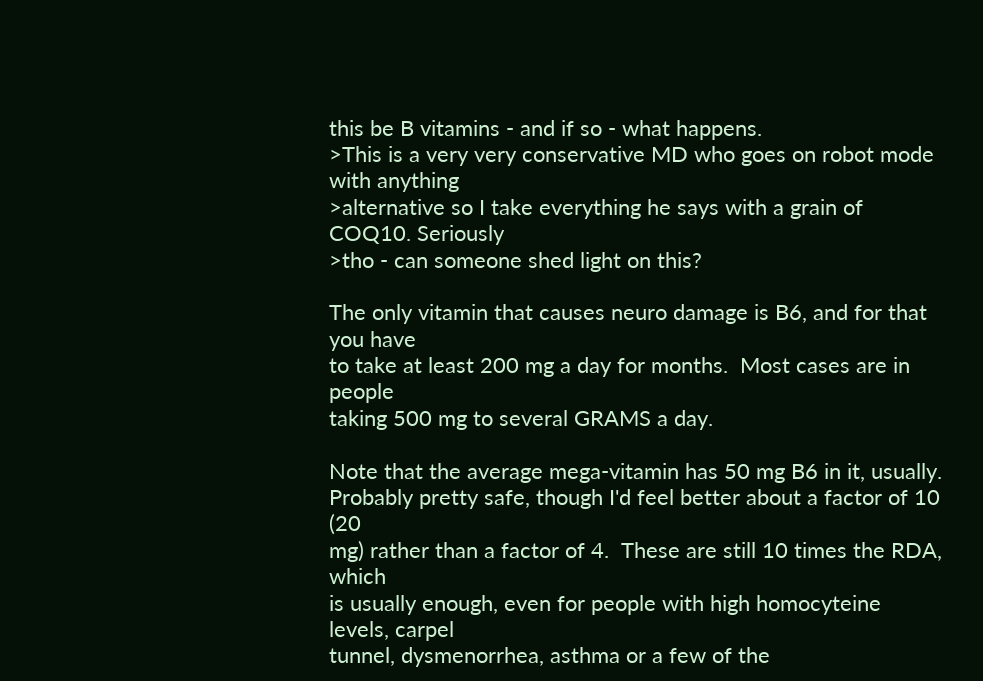this be B vitamins - and if so - what happens.
>This is a very very conservative MD who goes on robot mode with anything
>alternative so I take everything he says with a grain of COQ10. Seriously
>tho - can someone shed light on this?

The only vitamin that causes neuro damage is B6, and for that you have
to take at least 200 mg a day for months.  Most cases are in people
taking 500 mg to several GRAMS a day.

Note that the average mega-vitamin has 50 mg B6 in it, usually.
Probably pretty safe, though I'd feel better about a factor of 10 (20
mg) rather than a factor of 4.  These are still 10 times the RDA, which
is usually enough, even for people with high homocyteine levels, carpel
tunnel, dysmenorrhea, asthma or a few of the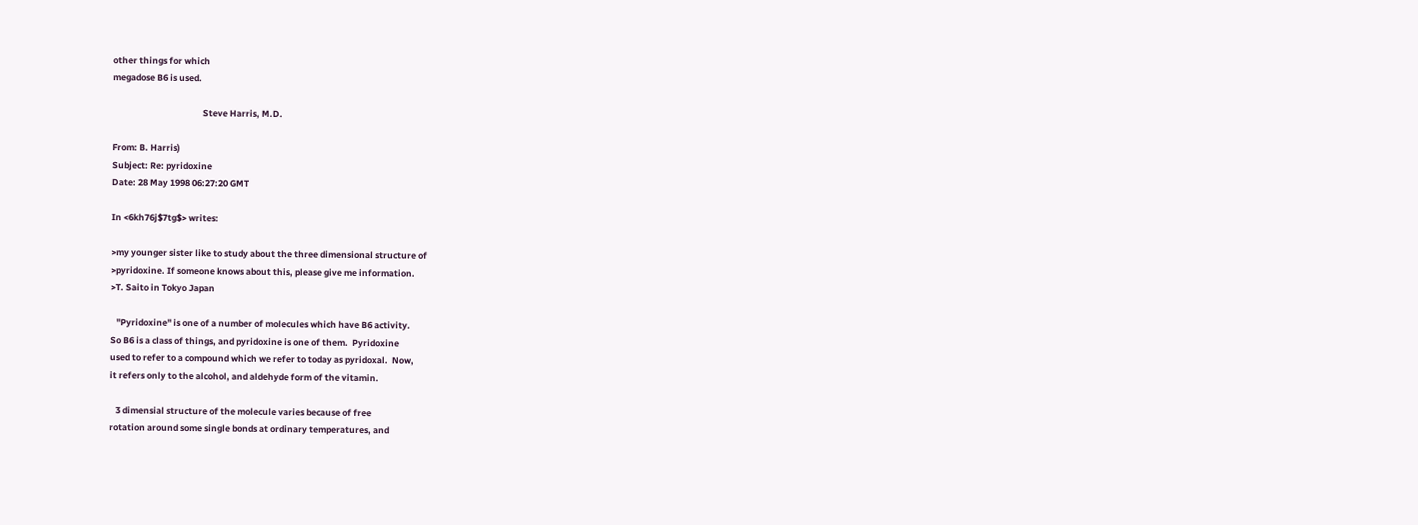other things for which
megadose B6 is used.

                                             Steve Harris, M.D.

From: B. Harris)
Subject: Re: pyridoxine
Date: 28 May 1998 06:27:20 GMT

In <6kh76j$7tg$> writes:

>my younger sister like to study about the three dimensional structure of
>pyridoxine. If someone knows about this, please give me information.
>T. Saito in Tokyo Japan

   "Pyridoxine" is one of a number of molecules which have B6 activity.
So B6 is a class of things, and pyridoxine is one of them.  Pyridoxine
used to refer to a compound which we refer to today as pyridoxal.  Now,
it refers only to the alcohol, and aldehyde form of the vitamin.

   3 dimensial structure of the molecule varies because of free
rotation around some single bonds at ordinary temperatures, and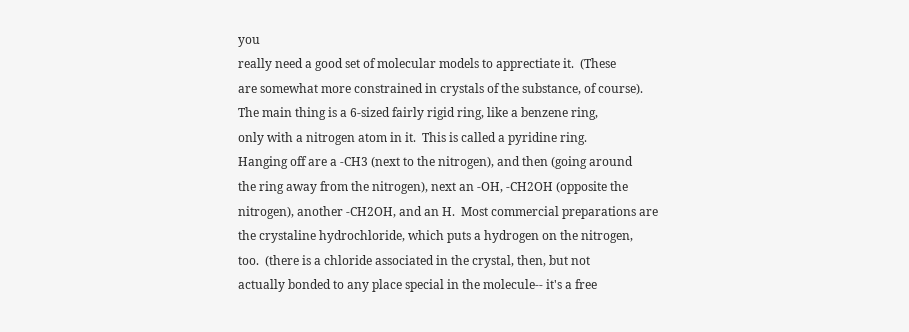you
really need a good set of molecular models to apprectiate it.  (These
are somewhat more constrained in crystals of the substance, of course).
The main thing is a 6-sized fairly rigid ring, like a benzene ring,
only with a nitrogen atom in it.  This is called a pyridine ring.
Hanging off are a -CH3 (next to the nitrogen), and then (going around
the ring away from the nitrogen), next an -OH, -CH2OH (opposite the
nitrogen), another -CH2OH, and an H.  Most commercial preparations are
the crystaline hydrochloride, which puts a hydrogen on the nitrogen,
too.  (there is a chloride associated in the crystal, then, but not
actually bonded to any place special in the molecule-- it's a free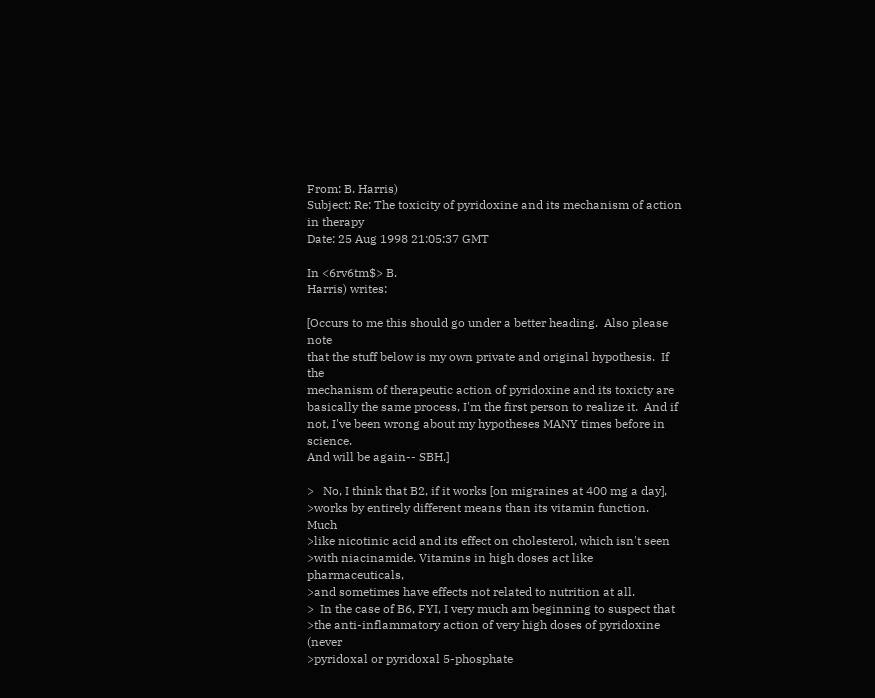From: B. Harris)
Subject: Re: The toxicity of pyridoxine and its mechanism of action in therapy
Date: 25 Aug 1998 21:05:37 GMT

In <6rv6tm$> B.
Harris) writes:

[Occurs to me this should go under a better heading.  Also please note
that the stuff below is my own private and original hypothesis.  If the
mechanism of therapeutic action of pyridoxine and its toxicty are
basically the same process, I'm the first person to realize it.  And if
not, I've been wrong about my hypotheses MANY times before in science.
And will be again-- SBH.]

>   No, I think that B2, if it works [on migraines at 400 mg a day],
>works by entirely different means than its vitamin function.  Much
>like nicotinic acid and its effect on cholesterol, which isn't seen
>with niacinamide. Vitamins in high doses act like pharmaceuticals,
>and sometimes have effects not related to nutrition at all.
>  In the case of B6, FYI, I very much am beginning to suspect that
>the anti-inflammatory action of very high doses of pyridoxine (never
>pyridoxal or pyridoxal 5-phosphate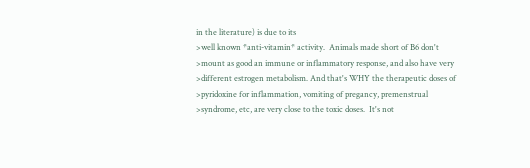in the literature) is due to its
>well known *anti-vitamin* activity.  Animals made short of B6 don't
>mount as good an immune or inflammatory response, and also have very
>different estrogen metabolism. And that's WHY the therapeutic doses of
>pyridoxine for inflammation, vomiting of pregancy, premenstrual
>syndrome, etc, are very close to the toxic doses.  It's not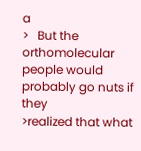a
>   But the orthomolecular people would probably go nuts if they
>realized that what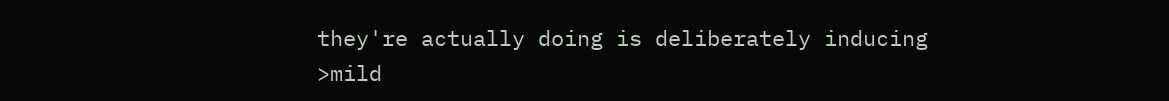they're actually doing is deliberately inducing
>mild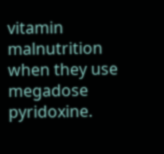vitamin malnutrition when they use megadose pyridoxine.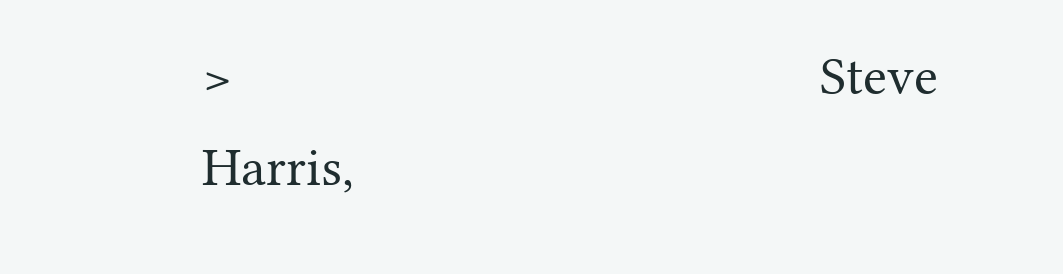>                                          Steve Harris,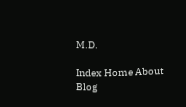M.D.

Index Home About Blog